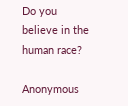Do you believe in the human race?

Anonymous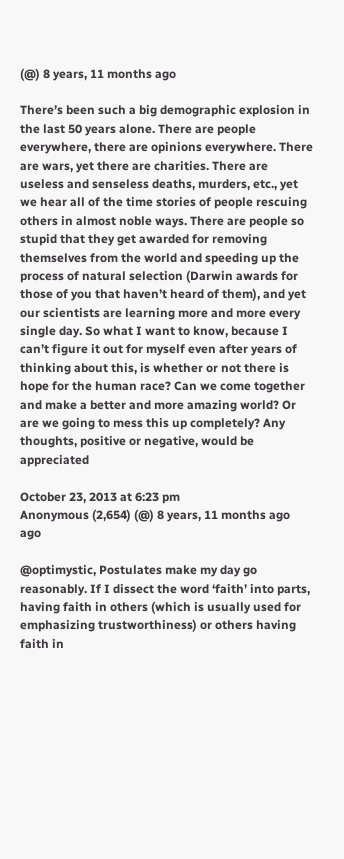(@) 8 years, 11 months ago

There’s been such a big demographic explosion in the last 50 years alone. There are people everywhere, there are opinions everywhere. There are wars, yet there are charities. There are useless and senseless deaths, murders, etc., yet we hear all of the time stories of people rescuing others in almost noble ways. There are people so stupid that they get awarded for removing themselves from the world and speeding up the process of natural selection (Darwin awards for those of you that haven’t heard of them), and yet our scientists are learning more and more every single day. So what I want to know, because I can’t figure it out for myself even after years of thinking about this, is whether or not there is hope for the human race? Can we come together and make a better and more amazing world? Or are we going to mess this up completely? Any thoughts, positive or negative, would be appreciated

October 23, 2013 at 6:23 pm
Anonymous (2,654) (@) 8 years, 11 months ago ago

@optimystic, Postulates make my day go reasonably. If I dissect the word ‘faith’ into parts, having faith in others (which is usually used for emphasizing trustworthiness) or others having faith in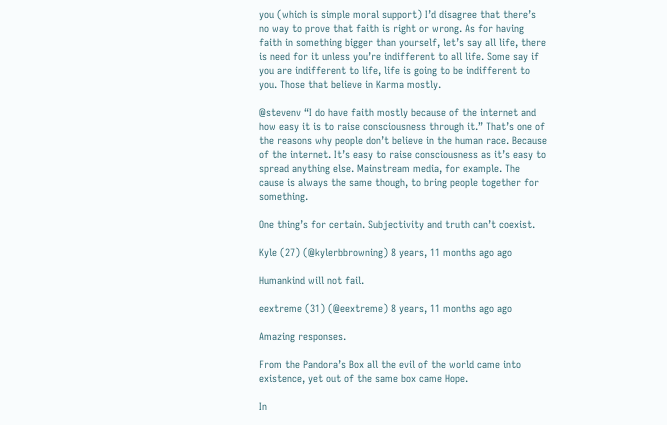you (which is simple moral support) I’d disagree that there’s no way to prove that faith is right or wrong. As for having faith in something bigger than yourself, let’s say all life, there is need for it unless you’re indifferent to all life. Some say if you are indifferent to life, life is going to be indifferent to you. Those that believe in Karma mostly.

@stevenv “I do have faith mostly because of the internet and how easy it is to raise consciousness through it.” That’s one of the reasons why people don’t believe in the human race. Because of the internet. It’s easy to raise consciousness as it’s easy to spread anything else. Mainstream media, for example. The cause is always the same though, to bring people together for something.

One thing’s for certain. Subjectivity and truth can’t coexist.

Kyle (27) (@kylerbbrowning) 8 years, 11 months ago ago

Humankind will not fail.

eextreme (31) (@eextreme) 8 years, 11 months ago ago

Amazing responses.

From the Pandora’s Box all the evil of the world came into existence, yet out of the same box came Hope.

In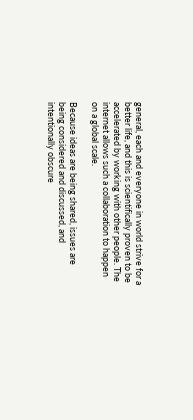general, each and everyone in world strive for a better life, and this is scientifically proven to be accelerated by working with other people. The internet allows such a collaboration to happen on a global scale.

Because ideas are being shared, issues are being considered and discussed, and intentionally obscure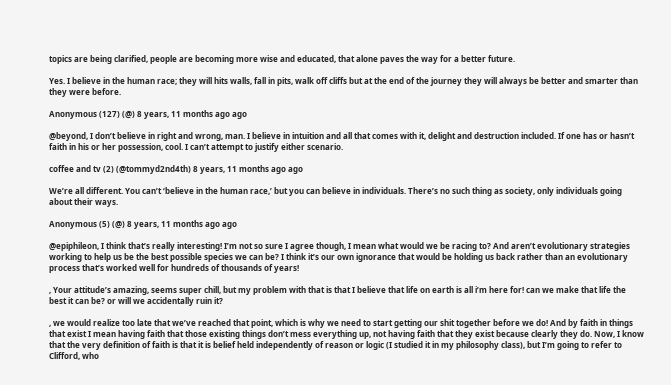topics are being clarified, people are becoming more wise and educated, that alone paves the way for a better future.

Yes. I believe in the human race; they will hits walls, fall in pits, walk off cliffs but at the end of the journey they will always be better and smarter than they were before.

Anonymous (127) (@) 8 years, 11 months ago ago

@beyond, I don’t believe in right and wrong, man. I believe in intuition and all that comes with it, delight and destruction included. If one has or hasn’t faith in his or her possession, cool. I can’t attempt to justify either scenario.

coffee and tv (2) (@tommyd2nd4th) 8 years, 11 months ago ago

We’re all different. You can’t ‘believe in the human race,’ but you can believe in individuals. There’s no such thing as society, only individuals going about their ways.

Anonymous (5) (@) 8 years, 11 months ago ago

@epiphileon, I think that’s really interesting! I’m not so sure I agree though, I mean what would we be racing to? And aren’t evolutionary strategies working to help us be the best possible species we can be? I think it’s our own ignorance that would be holding us back rather than an evolutionary process that’s worked well for hundreds of thousands of years!

, Your attitude’s amazing, seems super chill, but my problem with that is that I believe that life on earth is all i’m here for! can we make that life the best it can be? or will we accidentally ruin it?

, we would realize too late that we’ve reached that point, which is why we need to start getting our shit together before we do! And by faith in things that exist I mean having faith that those existing things don’t mess everything up, not having faith that they exist because clearly they do. Now, I know that the very definition of faith is that it is belief held independently of reason or logic (I studied it in my philosophy class), but I’m going to refer to Clifford, who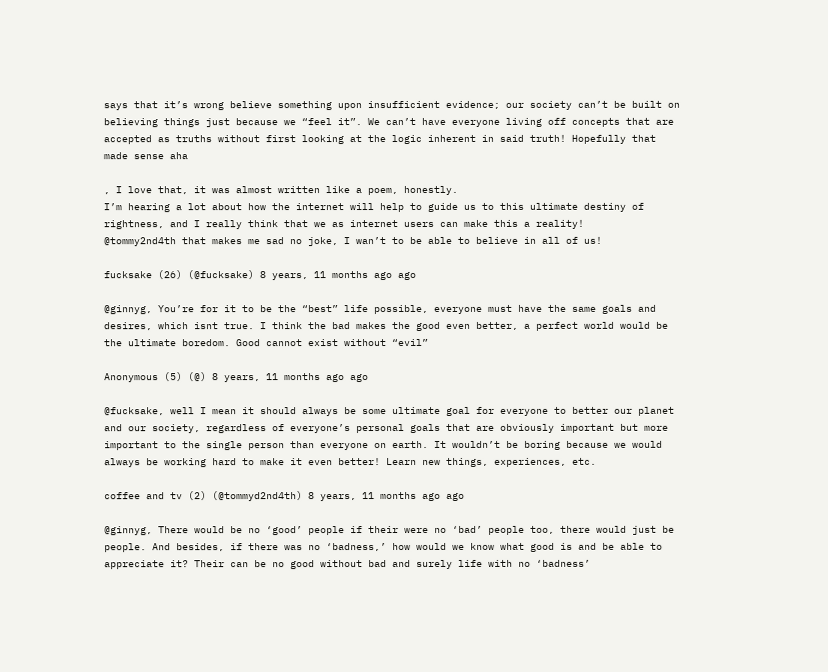says that it’s wrong believe something upon insufficient evidence; our society can’t be built on believing things just because we “feel it”. We can’t have everyone living off concepts that are accepted as truths without first looking at the logic inherent in said truth! Hopefully that made sense aha

, I love that, it was almost written like a poem, honestly.
I’m hearing a lot about how the internet will help to guide us to this ultimate destiny of rightness, and I really think that we as internet users can make this a reality!
@tommy2nd4th that makes me sad no joke, I wan’t to be able to believe in all of us!

fucksake (26) (@fucksake) 8 years, 11 months ago ago

@ginnyg, You’re for it to be the “best” life possible, everyone must have the same goals and desires, which isnt true. I think the bad makes the good even better, a perfect world would be the ultimate boredom. Good cannot exist without “evil”

Anonymous (5) (@) 8 years, 11 months ago ago

@fucksake, well I mean it should always be some ultimate goal for everyone to better our planet and our society, regardless of everyone’s personal goals that are obviously important but more important to the single person than everyone on earth. It wouldn’t be boring because we would always be working hard to make it even better! Learn new things, experiences, etc.

coffee and tv (2) (@tommyd2nd4th) 8 years, 11 months ago ago

@ginnyg, There would be no ‘good’ people if their were no ‘bad’ people too, there would just be people. And besides, if there was no ‘badness,’ how would we know what good is and be able to appreciate it? Their can be no good without bad and surely life with no ‘badness’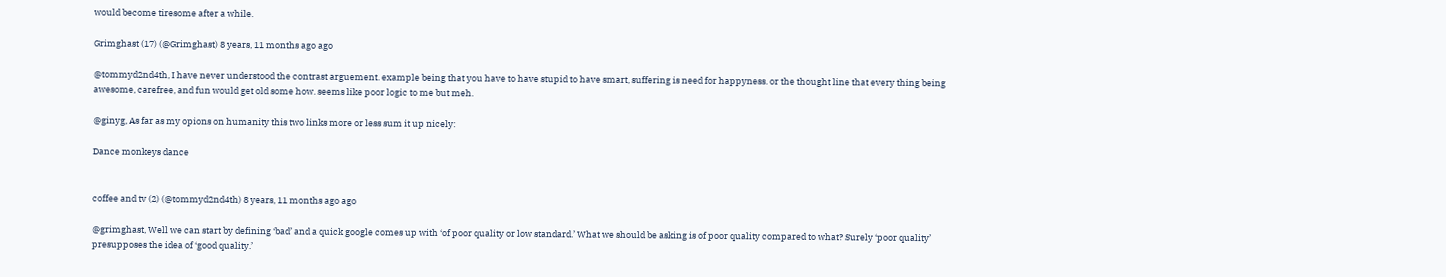would become tiresome after a while.

Grimghast (17) (@Grimghast) 8 years, 11 months ago ago

@tommyd2nd4th, I have never understood the contrast arguement. example being that you have to have stupid to have smart, suffering is need for happyness. or the thought line that every thing being awesome, carefree, and fun would get old some how. seems like poor logic to me but meh.

@ginyg, As far as my opions on humanity this two links more or less sum it up nicely:

Dance monkeys dance


coffee and tv (2) (@tommyd2nd4th) 8 years, 11 months ago ago

@grimghast, Well we can start by defining ‘bad’ and a quick google comes up with ‘of poor quality or low standard.’ What we should be asking is of poor quality compared to what? Surely ‘poor quality’ presupposes the idea of ‘good quality.’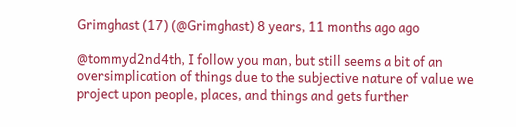Grimghast (17) (@Grimghast) 8 years, 11 months ago ago

@tommyd2nd4th, I follow you man, but still seems a bit of an oversimplication of things due to the subjective nature of value we project upon people, places, and things and gets further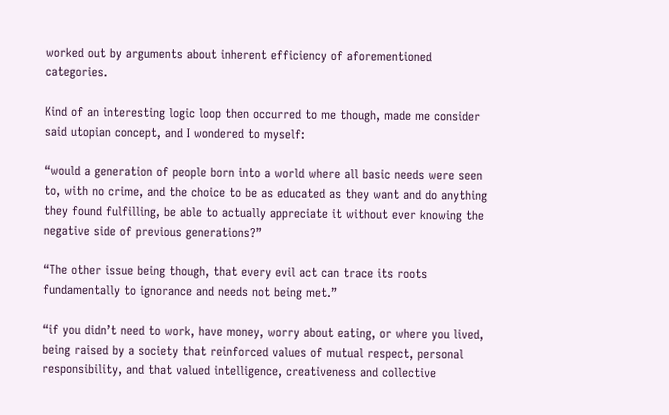worked out by arguments about inherent efficiency of aforementioned categories.

Kind of an interesting logic loop then occurred to me though, made me consider said utopian concept, and I wondered to myself:

“would a generation of people born into a world where all basic needs were seen to, with no crime, and the choice to be as educated as they want and do anything they found fulfilling, be able to actually appreciate it without ever knowing the negative side of previous generations?”

“The other issue being though, that every evil act can trace its roots fundamentally to ignorance and needs not being met.”

“if you didn’t need to work, have money, worry about eating, or where you lived, being raised by a society that reinforced values of mutual respect, personal responsibility, and that valued intelligence, creativeness and collective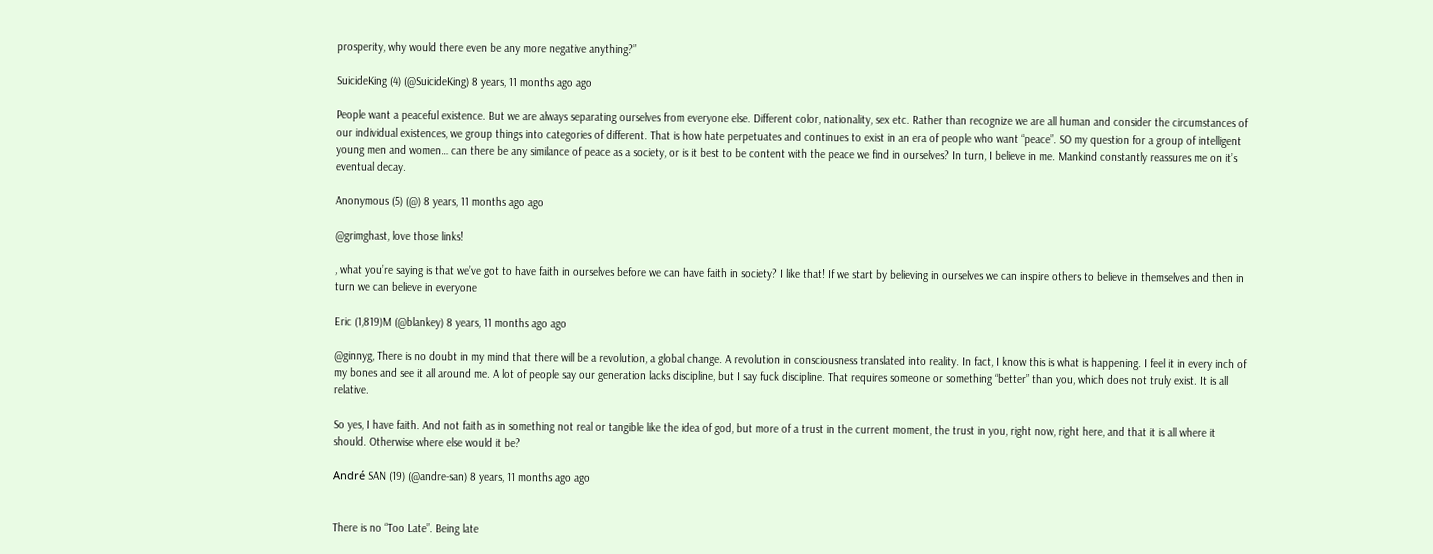prosperity, why would there even be any more negative anything?”

SuicideKing (4) (@SuicideKing) 8 years, 11 months ago ago

People want a peaceful existence. But we are always separating ourselves from everyone else. Different color, nationality, sex etc. Rather than recognize we are all human and consider the circumstances of our individual existences, we group things into categories of different. That is how hate perpetuates and continues to exist in an era of people who want “peace”. SO my question for a group of intelligent young men and women… can there be any similance of peace as a society, or is it best to be content with the peace we find in ourselves? In turn, I believe in me. Mankind constantly reassures me on it’s eventual decay.

Anonymous (5) (@) 8 years, 11 months ago ago

@grimghast, love those links!

, what you’re saying is that we’ve got to have faith in ourselves before we can have faith in society? I like that! If we start by believing in ourselves we can inspire others to believe in themselves and then in turn we can believe in everyone

Eric (1,819)M (@blankey) 8 years, 11 months ago ago

@ginnyg, There is no doubt in my mind that there will be a revolution, a global change. A revolution in consciousness translated into reality. In fact, I know this is what is happening. I feel it in every inch of my bones and see it all around me. A lot of people say our generation lacks discipline, but I say fuck discipline. That requires someone or something “better” than you, which does not truly exist. It is all relative.

So yes, I have faith. And not faith as in something not real or tangible like the idea of god, but more of a trust in the current moment, the trust in you, right now, right here, and that it is all where it should. Otherwise where else would it be?

André SAN (19) (@andre-san) 8 years, 11 months ago ago


There is no “Too Late”. Being late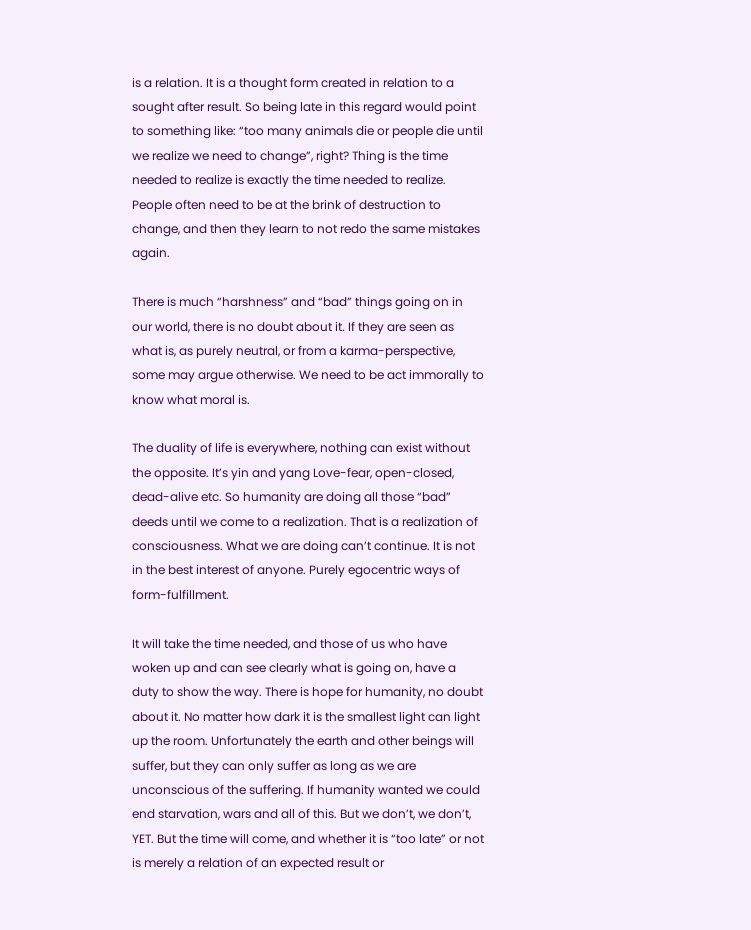is a relation. It is a thought form created in relation to a sought after result. So being late in this regard would point to something like: “too many animals die or people die until we realize we need to change”, right? Thing is the time needed to realize is exactly the time needed to realize. People often need to be at the brink of destruction to change, and then they learn to not redo the same mistakes again.

There is much “harshness” and “bad” things going on in our world, there is no doubt about it. If they are seen as what is, as purely neutral, or from a karma-perspective, some may argue otherwise. We need to be act immorally to know what moral is.

The duality of life is everywhere, nothing can exist without the opposite. It’s yin and yang Love-fear, open-closed, dead-alive etc. So humanity are doing all those “bad” deeds until we come to a realization. That is a realization of consciousness. What we are doing can’t continue. It is not in the best interest of anyone. Purely egocentric ways of form-fulfillment.

It will take the time needed, and those of us who have woken up and can see clearly what is going on, have a duty to show the way. There is hope for humanity, no doubt about it. No matter how dark it is the smallest light can light up the room. Unfortunately the earth and other beings will suffer, but they can only suffer as long as we are unconscious of the suffering. If humanity wanted we could end starvation, wars and all of this. But we don’t, we don’t, YET. But the time will come, and whether it is “too late” or not is merely a relation of an expected result or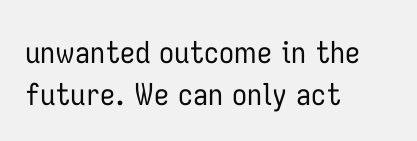unwanted outcome in the future. We can only act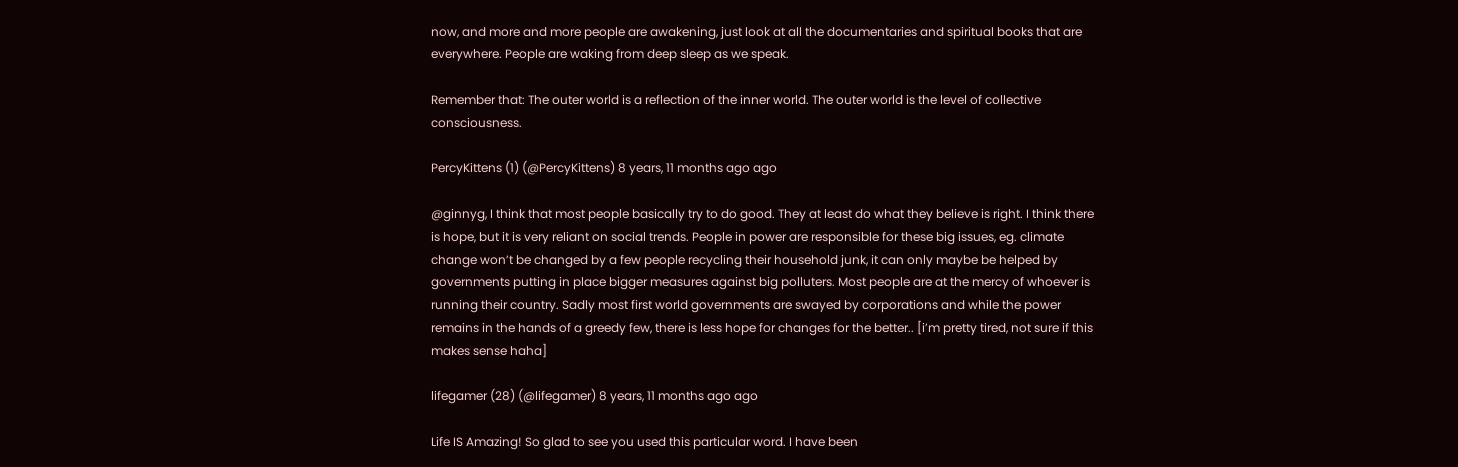now, and more and more people are awakening, just look at all the documentaries and spiritual books that are everywhere. People are waking from deep sleep as we speak.

Remember that: The outer world is a reflection of the inner world. The outer world is the level of collective consciousness.

PercyKittens (1) (@PercyKittens) 8 years, 11 months ago ago

@ginnyg, I think that most people basically try to do good. They at least do what they believe is right. I think there is hope, but it is very reliant on social trends. People in power are responsible for these big issues, eg. climate change won’t be changed by a few people recycling their household junk, it can only maybe be helped by governments putting in place bigger measures against big polluters. Most people are at the mercy of whoever is running their country. Sadly most first world governments are swayed by corporations and while the power remains in the hands of a greedy few, there is less hope for changes for the better.. [i’m pretty tired, not sure if this makes sense haha]

lifegamer (28) (@lifegamer) 8 years, 11 months ago ago

Life IS Amazing! So glad to see you used this particular word. I have been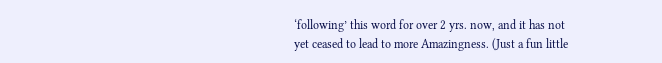‘following’ this word for over 2 yrs. now, and it has not yet ceased to lead to more Amazingness. (Just a fun little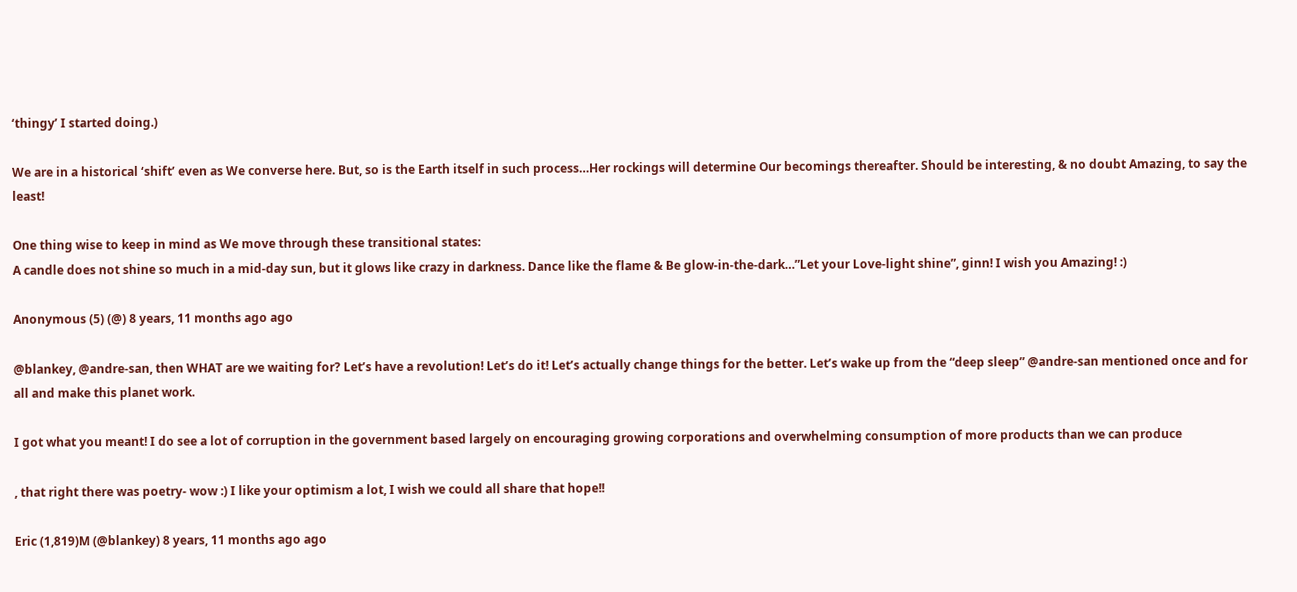‘thingy’ I started doing.)

We are in a historical ‘shift’ even as We converse here. But, so is the Earth itself in such process…Her rockings will determine Our becomings thereafter. Should be interesting, & no doubt Amazing, to say the least!

One thing wise to keep in mind as We move through these transitional states:
A candle does not shine so much in a mid-day sun, but it glows like crazy in darkness. Dance like the flame & Be glow-in-the-dark…”Let your Love-light shine”, ginn! I wish you Amazing! :)

Anonymous (5) (@) 8 years, 11 months ago ago

@blankey, @andre-san, then WHAT are we waiting for? Let’s have a revolution! Let’s do it! Let’s actually change things for the better. Let’s wake up from the “deep sleep” @andre-san mentioned once and for all and make this planet work.

I got what you meant! I do see a lot of corruption in the government based largely on encouraging growing corporations and overwhelming consumption of more products than we can produce

, that right there was poetry- wow :) I like your optimism a lot, I wish we could all share that hope!!

Eric (1,819)M (@blankey) 8 years, 11 months ago ago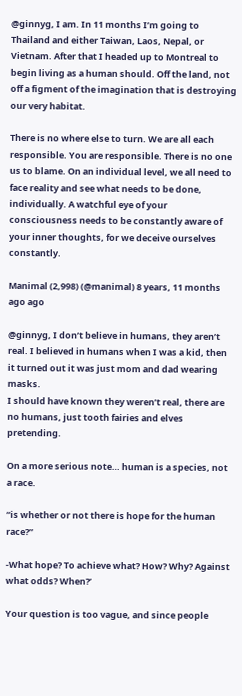@ginnyg, I am. In 11 months I’m going to Thailand and either Taiwan, Laos, Nepal, or Vietnam. After that I headed up to Montreal to begin living as a human should. Off the land, not off a figment of the imagination that is destroying our very habitat.

There is no where else to turn. We are all each responsible. You are responsible. There is no one us to blame. On an individual level, we all need to face reality and see what needs to be done, individually. A watchful eye of your consciousness needs to be constantly aware of your inner thoughts, for we deceive ourselves constantly.

Manimal (2,998) (@manimal) 8 years, 11 months ago ago

@ginnyg, I don’t believe in humans, they aren’t real. I believed in humans when I was a kid, then it turned out it was just mom and dad wearing masks.
I should have known they weren’t real, there are no humans, just tooth fairies and elves pretending.

On a more serious note… human is a species, not a race.

“is whether or not there is hope for the human race?”

-What hope? To achieve what? How? Why? Against what odds? When?’

Your question is too vague, and since people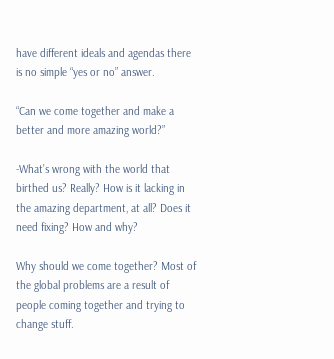have different ideals and agendas there is no simple “yes or no” answer.

“Can we come together and make a better and more amazing world?”

-What’s wrong with the world that birthed us? Really? How is it lacking in the amazing department, at all? Does it need fixing? How and why?

Why should we come together? Most of the global problems are a result of people coming together and trying to change stuff.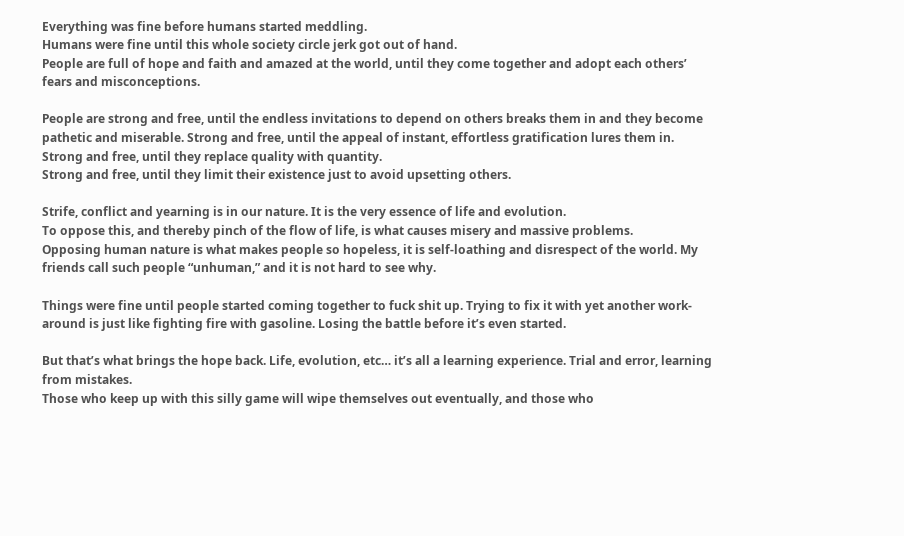Everything was fine before humans started meddling.
Humans were fine until this whole society circle jerk got out of hand.
People are full of hope and faith and amazed at the world, until they come together and adopt each others’ fears and misconceptions.

People are strong and free, until the endless invitations to depend on others breaks them in and they become pathetic and miserable. Strong and free, until the appeal of instant, effortless gratification lures them in. Strong and free, until they replace quality with quantity.
Strong and free, until they limit their existence just to avoid upsetting others.

Strife, conflict and yearning is in our nature. It is the very essence of life and evolution.
To oppose this, and thereby pinch of the flow of life, is what causes misery and massive problems.
Opposing human nature is what makes people so hopeless, it is self-loathing and disrespect of the world. My friends call such people “unhuman,” and it is not hard to see why.

Things were fine until people started coming together to fuck shit up. Trying to fix it with yet another work-around is just like fighting fire with gasoline. Losing the battle before it’s even started.

But that’s what brings the hope back. Life, evolution, etc… it’s all a learning experience. Trial and error, learning from mistakes.
Those who keep up with this silly game will wipe themselves out eventually, and those who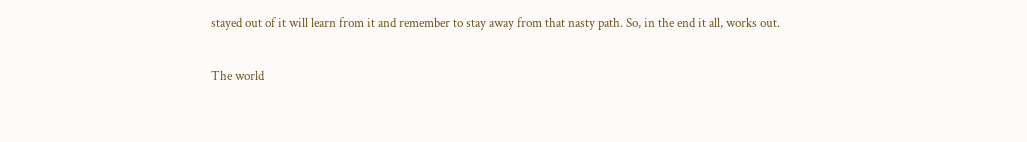stayed out of it will learn from it and remember to stay away from that nasty path. So, in the end it all, works out.

The world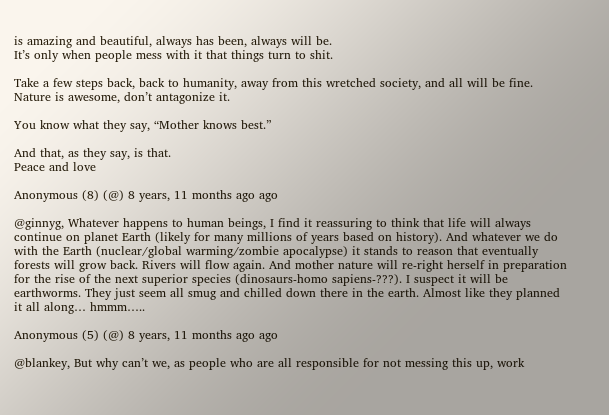is amazing and beautiful, always has been, always will be.
It’s only when people mess with it that things turn to shit.

Take a few steps back, back to humanity, away from this wretched society, and all will be fine.
Nature is awesome, don’t antagonize it.

You know what they say, “Mother knows best.”

And that, as they say, is that.
Peace and love

Anonymous (8) (@) 8 years, 11 months ago ago

@ginnyg, Whatever happens to human beings, I find it reassuring to think that life will always continue on planet Earth (likely for many millions of years based on history). And whatever we do with the Earth (nuclear/global warming/zombie apocalypse) it stands to reason that eventually forests will grow back. Rivers will flow again. And mother nature will re-right herself in preparation for the rise of the next superior species (dinosaurs-homo sapiens-???). I suspect it will be earthworms. They just seem all smug and chilled down there in the earth. Almost like they planned it all along… hmmm…..

Anonymous (5) (@) 8 years, 11 months ago ago

@blankey, But why can’t we, as people who are all responsible for not messing this up, work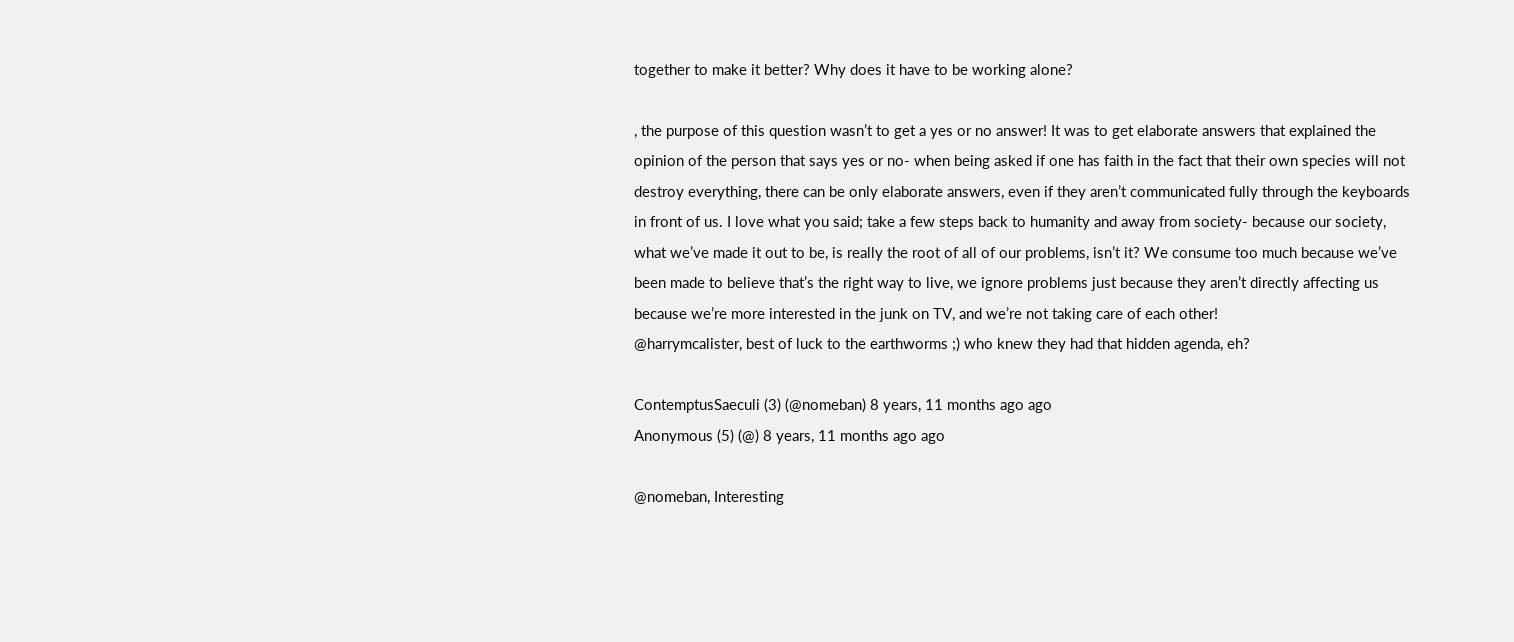together to make it better? Why does it have to be working alone?

, the purpose of this question wasn’t to get a yes or no answer! It was to get elaborate answers that explained the opinion of the person that says yes or no- when being asked if one has faith in the fact that their own species will not destroy everything, there can be only elaborate answers, even if they aren’t communicated fully through the keyboards in front of us. I love what you said; take a few steps back to humanity and away from society- because our society, what we’ve made it out to be, is really the root of all of our problems, isn’t it? We consume too much because we’ve been made to believe that’s the right way to live, we ignore problems just because they aren’t directly affecting us because we’re more interested in the junk on TV, and we’re not taking care of each other!
@harrymcalister, best of luck to the earthworms ;) who knew they had that hidden agenda, eh?

ContemptusSaeculi (3) (@nomeban) 8 years, 11 months ago ago
Anonymous (5) (@) 8 years, 11 months ago ago

@nomeban, Interesting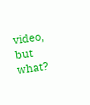video, but what?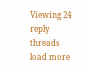Viewing 24 reply threads
load more